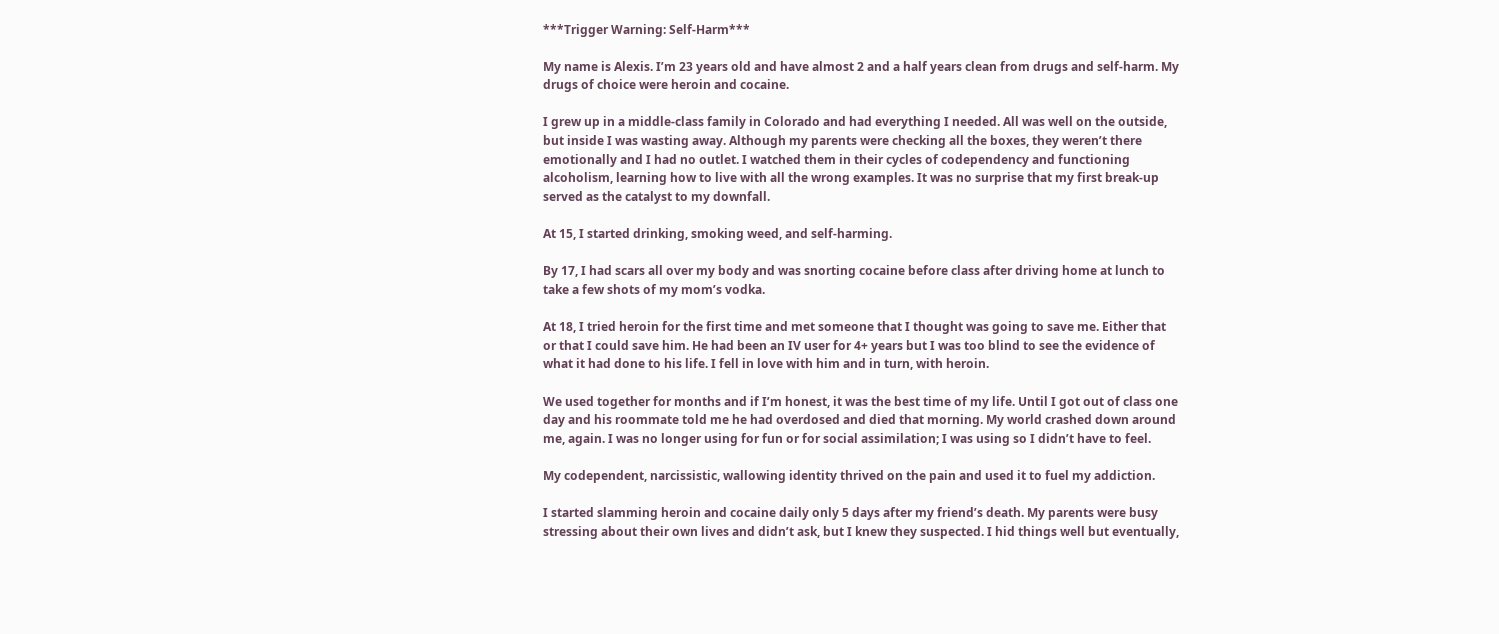***Trigger Warning: Self-Harm***

My name is Alexis. I’m 23 years old and have almost 2 and a half years clean from drugs and self-harm. My drugs of choice were heroin and cocaine.

I grew up in a middle-class family in Colorado and had everything I needed. All was well on the outside, but inside I was wasting away. Although my parents were checking all the boxes, they weren’t there emotionally and I had no outlet. I watched them in their cycles of codependency and functioning alcoholism, learning how to live with all the wrong examples. It was no surprise that my first break-up served as the catalyst to my downfall.

At 15, I started drinking, smoking weed, and self-harming.

By 17, I had scars all over my body and was snorting cocaine before class after driving home at lunch to take a few shots of my mom’s vodka.

At 18, I tried heroin for the first time and met someone that I thought was going to save me. Either that or that I could save him. He had been an IV user for 4+ years but I was too blind to see the evidence of what it had done to his life. I fell in love with him and in turn, with heroin.

We used together for months and if I’m honest, it was the best time of my life. Until I got out of class one day and his roommate told me he had overdosed and died that morning. My world crashed down around me, again. I was no longer using for fun or for social assimilation; I was using so I didn’t have to feel.

My codependent, narcissistic, wallowing identity thrived on the pain and used it to fuel my addiction.

I started slamming heroin and cocaine daily only 5 days after my friend’s death. My parents were busy stressing about their own lives and didn’t ask, but I knew they suspected. I hid things well but eventually,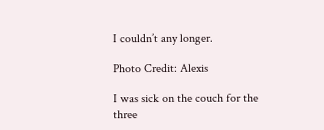I couldn’t any longer.

Photo Credit: Alexis

I was sick on the couch for the three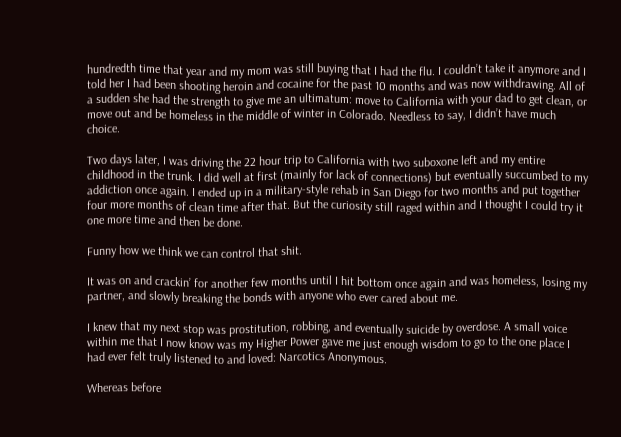hundredth time that year and my mom was still buying that I had the flu. I couldn’t take it anymore and I told her I had been shooting heroin and cocaine for the past 10 months and was now withdrawing. All of a sudden she had the strength to give me an ultimatum: move to California with your dad to get clean, or move out and be homeless in the middle of winter in Colorado. Needless to say, I didn’t have much choice.

Two days later, I was driving the 22 hour trip to California with two suboxone left and my entire childhood in the trunk. I did well at first (mainly for lack of connections) but eventually succumbed to my addiction once again. I ended up in a military-style rehab in San Diego for two months and put together four more months of clean time after that. But the curiosity still raged within and I thought I could try it one more time and then be done.

Funny how we think we can control that shit.

It was on and crackin’ for another few months until I hit bottom once again and was homeless, losing my partner, and slowly breaking the bonds with anyone who ever cared about me.

I knew that my next stop was prostitution, robbing, and eventually suicide by overdose. A small voice within me that I now know was my Higher Power gave me just enough wisdom to go to the one place I had ever felt truly listened to and loved: Narcotics Anonymous.

Whereas before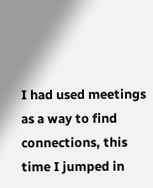I had used meetings as a way to find connections, this time I jumped in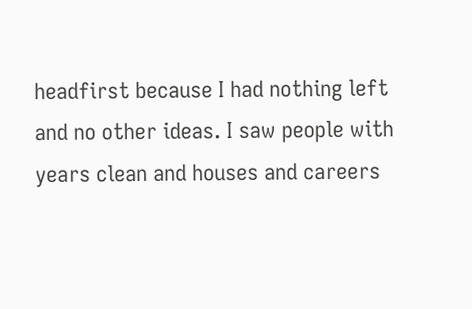headfirst because I had nothing left and no other ideas. I saw people with years clean and houses and careers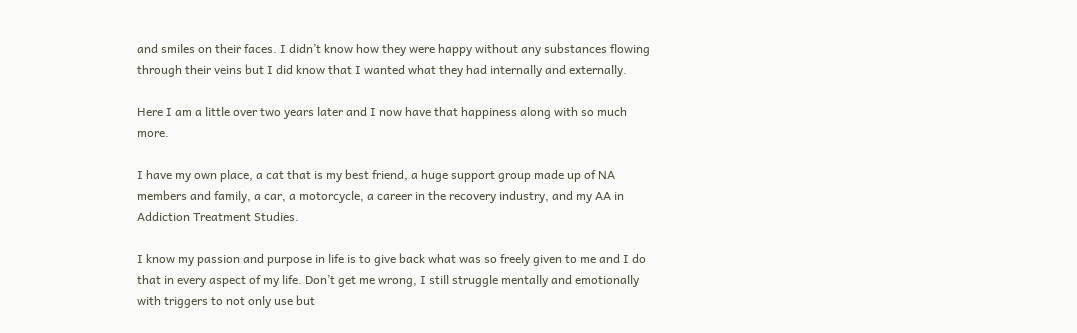and smiles on their faces. I didn’t know how they were happy without any substances flowing through their veins but I did know that I wanted what they had internally and externally.

Here I am a little over two years later and I now have that happiness along with so much more.

I have my own place, a cat that is my best friend, a huge support group made up of NA members and family, a car, a motorcycle, a career in the recovery industry, and my AA in Addiction Treatment Studies.

I know my passion and purpose in life is to give back what was so freely given to me and I do that in every aspect of my life. Don’t get me wrong, I still struggle mentally and emotionally with triggers to not only use but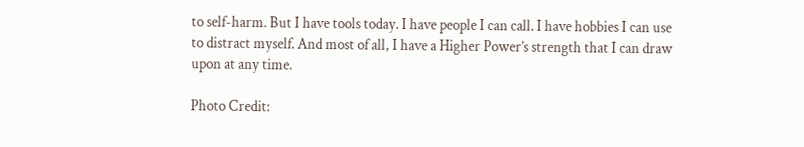to self-harm. But I have tools today. I have people I can call. I have hobbies I can use to distract myself. And most of all, I have a Higher Power’s strength that I can draw upon at any time.

Photo Credit: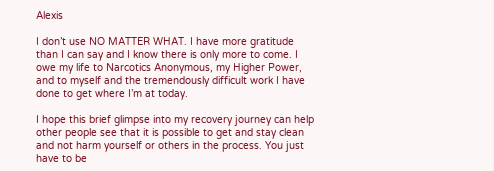Alexis

I don’t use NO MATTER WHAT. I have more gratitude than I can say and I know there is only more to come. I owe my life to Narcotics Anonymous, my Higher Power, and to myself and the tremendously difficult work I have done to get where I’m at today.

I hope this brief glimpse into my recovery journey can help other people see that it is possible to get and stay clean and not harm yourself or others in the process. You just have to be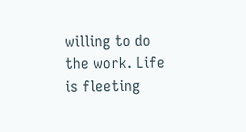willing to do the work. Life is fleeting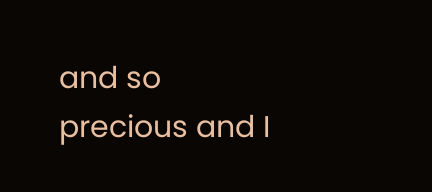and so precious and I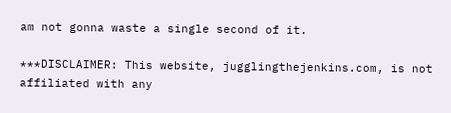am not gonna waste a single second of it.

***DISCLAIMER: This website, jugglingthejenkins.com, is not affiliated with any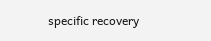specific recovery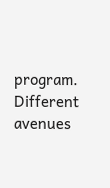program. Different avenues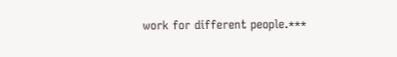work for different people.***